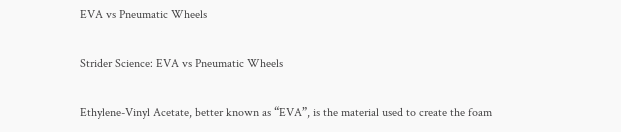EVA vs Pneumatic Wheels

Strider Science: EVA vs Pneumatic Wheels

Ethylene-Vinyl Acetate, better known as “EVA”, is the material used to create the foam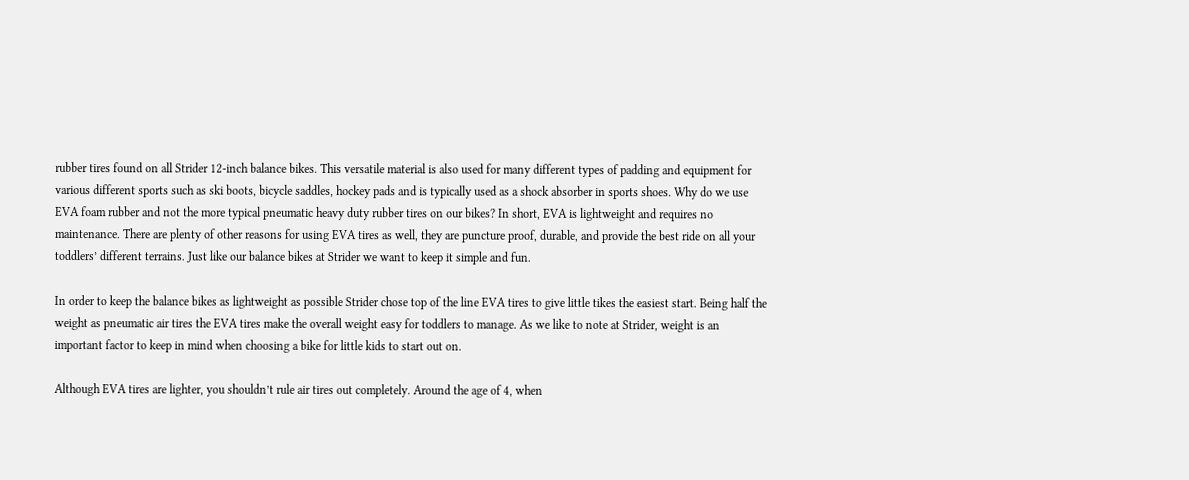rubber tires found on all Strider 12-inch balance bikes. This versatile material is also used for many different types of padding and equipment for various different sports such as ski boots, bicycle saddles, hockey pads and is typically used as a shock absorber in sports shoes. Why do we use EVA foam rubber and not the more typical pneumatic heavy duty rubber tires on our bikes? In short, EVA is lightweight and requires no maintenance. There are plenty of other reasons for using EVA tires as well, they are puncture proof, durable, and provide the best ride on all your toddlers’ different terrains. Just like our balance bikes at Strider we want to keep it simple and fun.

In order to keep the balance bikes as lightweight as possible Strider chose top of the line EVA tires to give little tikes the easiest start. Being half the weight as pneumatic air tires the EVA tires make the overall weight easy for toddlers to manage. As we like to note at Strider, weight is an important factor to keep in mind when choosing a bike for little kids to start out on.

Although EVA tires are lighter, you shouldn’t rule air tires out completely. Around the age of 4, when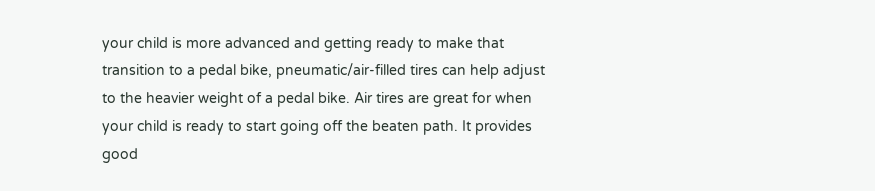your child is more advanced and getting ready to make that transition to a pedal bike, pneumatic/air-filled tires can help adjust to the heavier weight of a pedal bike. Air tires are great for when your child is ready to start going off the beaten path. It provides good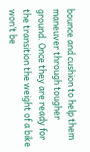bounce and cushion to help them maneuver through tougher ground. Once they are ready for the transition the weight of a bike won’t be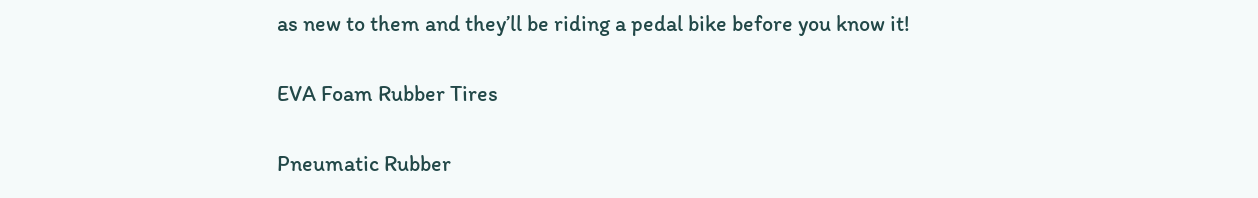as new to them and they’ll be riding a pedal bike before you know it!

EVA Foam Rubber Tires

Pneumatic Rubber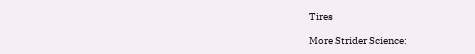Tires

More Strider Science: